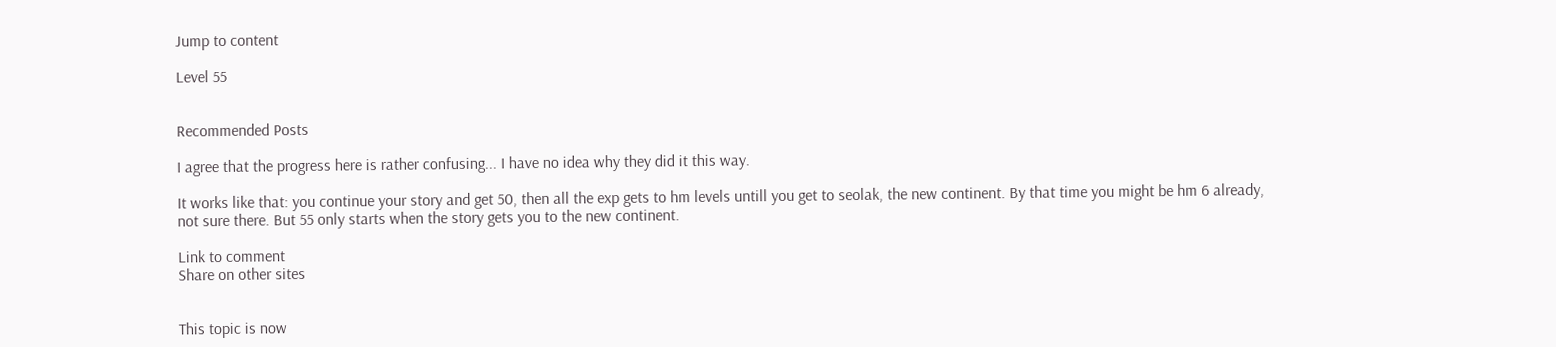Jump to content

Level 55


Recommended Posts

I agree that the progress here is rather confusing... I have no idea why they did it this way.

It works like that: you continue your story and get 50, then all the exp gets to hm levels untill you get to seolak, the new continent. By that time you might be hm 6 already, not sure there. But 55 only starts when the story gets you to the new continent.

Link to comment
Share on other sites


This topic is now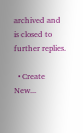archived and is closed to further replies.

  • Create New...